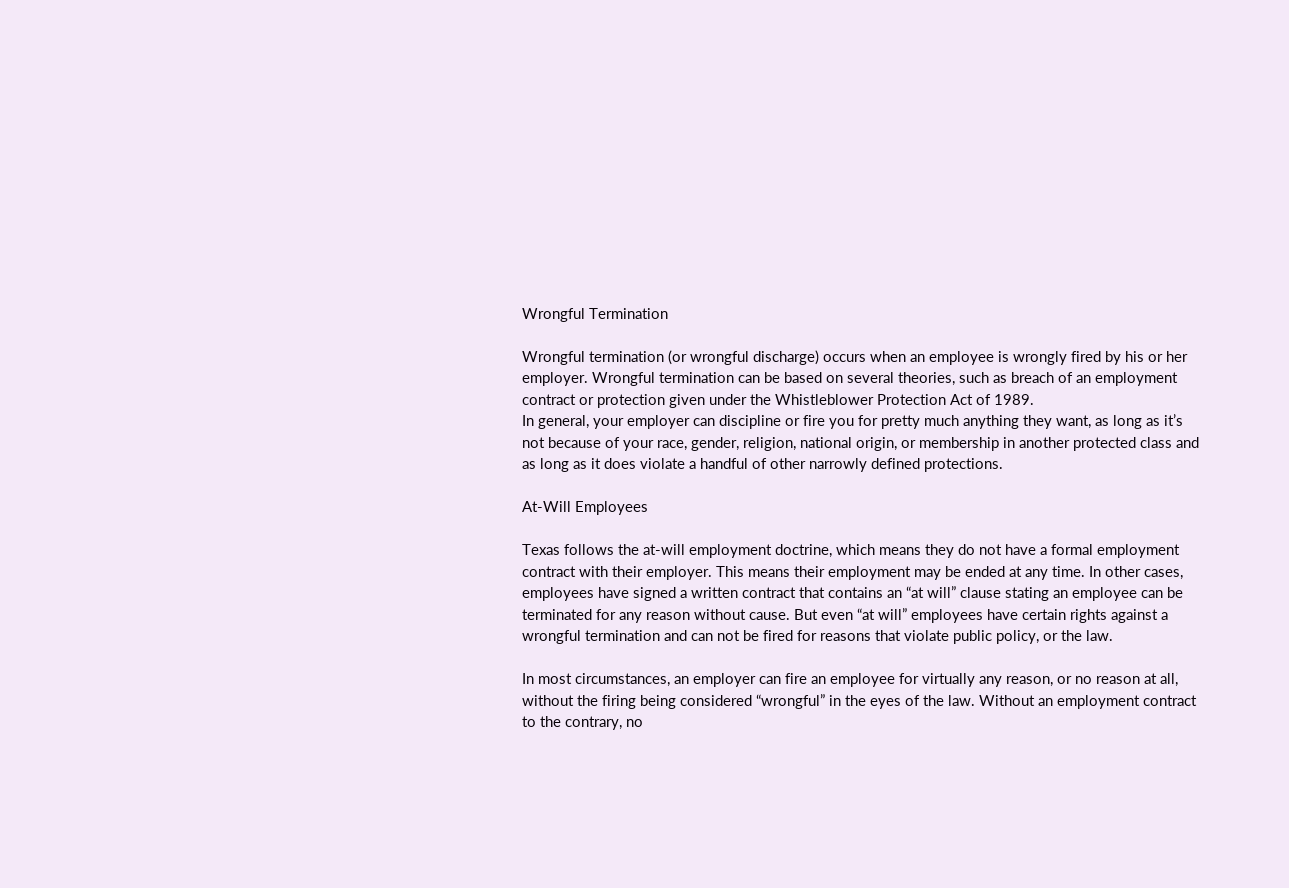Wrongful Termination

Wrongful termination (or wrongful discharge) occurs when an employee is wrongly fired by his or her employer. Wrongful termination can be based on several theories, such as breach of an employment contract or protection given under the Whistleblower Protection Act of 1989.
In general, your employer can discipline or fire you for pretty much anything they want, as long as it’s not because of your race, gender, religion, national origin, or membership in another protected class and as long as it does violate a handful of other narrowly defined protections.

At-Will Employees

Texas follows the at-will employment doctrine, which means they do not have a formal employment contract with their employer. This means their employment may be ended at any time. In other cases, employees have signed a written contract that contains an “at will” clause stating an employee can be terminated for any reason without cause. But even “at will” employees have certain rights against a wrongful termination and can not be fired for reasons that violate public policy, or the law.

In most circumstances, an employer can fire an employee for virtually any reason, or no reason at all, without the firing being considered “wrongful” in the eyes of the law. Without an employment contract to the contrary, no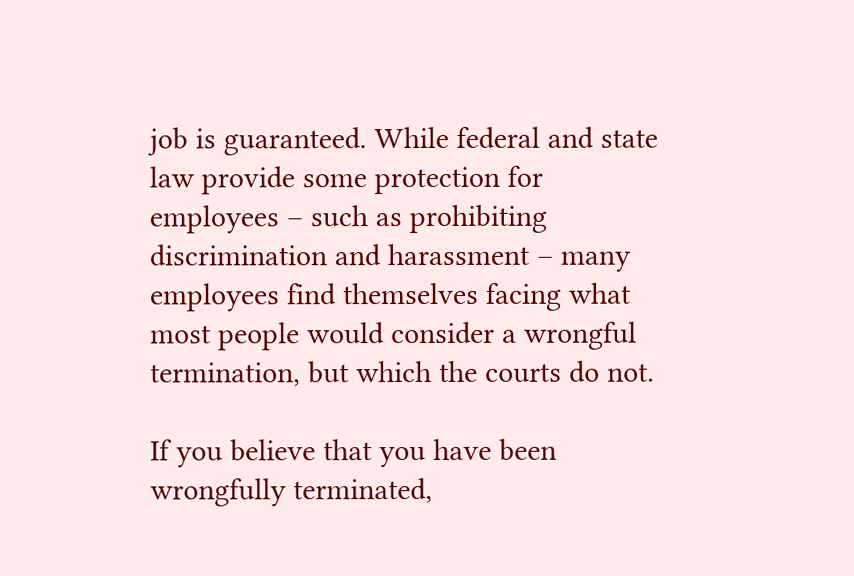job is guaranteed. While federal and state law provide some protection for employees – such as prohibiting discrimination and harassment – many employees find themselves facing what most people would consider a wrongful termination, but which the courts do not.

If you believe that you have been wrongfully terminated,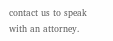contact us to speak with an attorney.